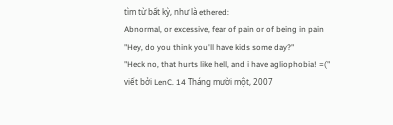tìm từ bất kỳ, như là ethered:
Abnormal, or excessive, fear of pain or of being in pain
"Hey, do you think you'll have kids some day?"
"Heck no, that hurts like hell, and i have agliophobia! =("
viết bởi LenC. 14 Tháng mười một, 2007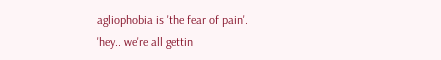agliophobia is 'the fear of pain'.
'hey.. we're all gettin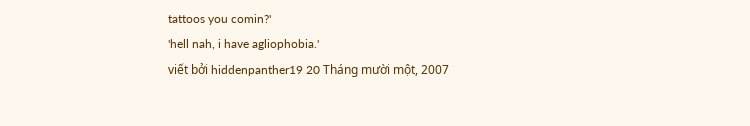tattoos you comin?'
'hell nah, i have agliophobia.'
viết bởi hiddenpanther19 20 Tháng mười một, 2007